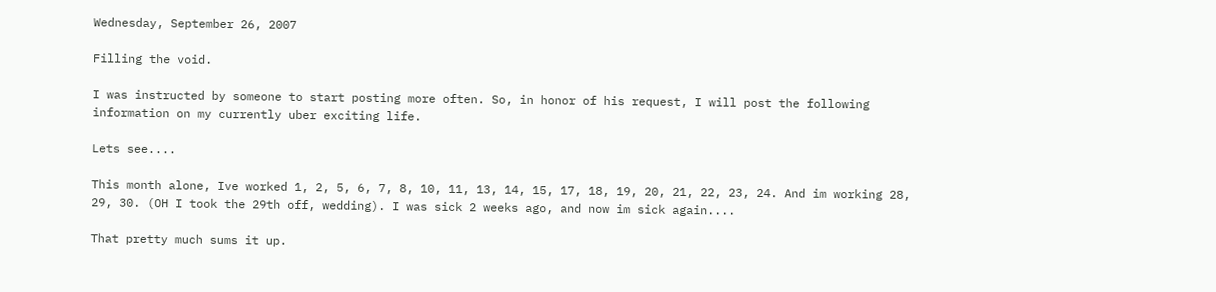Wednesday, September 26, 2007

Filling the void.

I was instructed by someone to start posting more often. So, in honor of his request, I will post the following information on my currently uber exciting life.

Lets see....

This month alone, Ive worked 1, 2, 5, 6, 7, 8, 10, 11, 13, 14, 15, 17, 18, 19, 20, 21, 22, 23, 24. And im working 28, 29, 30. (OH I took the 29th off, wedding). I was sick 2 weeks ago, and now im sick again....

That pretty much sums it up.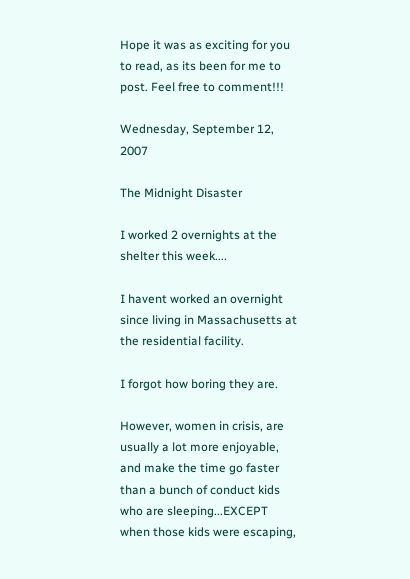Hope it was as exciting for you to read, as its been for me to post. Feel free to comment!!!

Wednesday, September 12, 2007

The Midnight Disaster

I worked 2 overnights at the shelter this week....

I havent worked an overnight since living in Massachusetts at the residential facility.

I forgot how boring they are.

However, women in crisis, are usually a lot more enjoyable, and make the time go faster than a bunch of conduct kids who are sleeping...EXCEPT when those kids were escaping,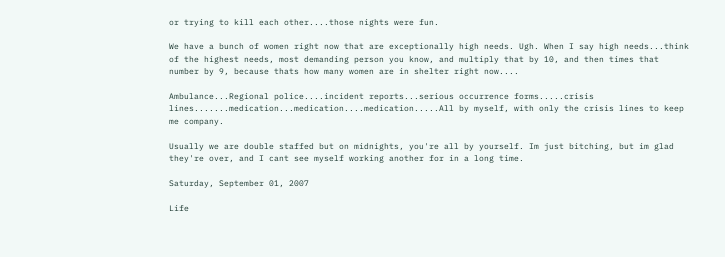or trying to kill each other....those nights were fun.

We have a bunch of women right now that are exceptionally high needs. Ugh. When I say high needs...think of the highest needs, most demanding person you know, and multiply that by 10, and then times that number by 9, because thats how many women are in shelter right now....

Ambulance...Regional police....incident reports...serious occurrence forms.....crisis lines.......medication...medication....medication.....All by myself, with only the crisis lines to keep me company.

Usually we are double staffed but on midnights, you're all by yourself. Im just bitching, but im glad they're over, and I cant see myself working another for in a long time.

Saturday, September 01, 2007

Life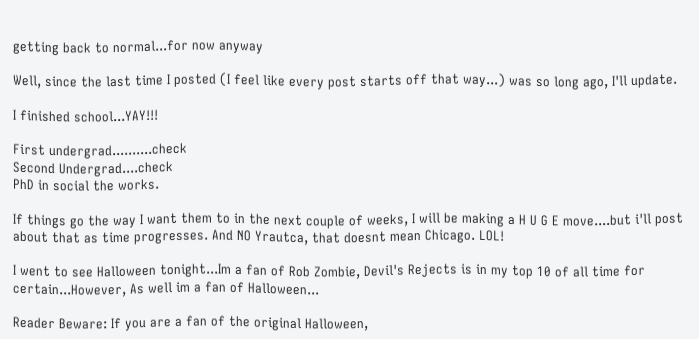getting back to normal...for now anyway

Well, since the last time I posted (I feel like every post starts off that way...) was so long ago, I'll update.

I finished school...YAY!!!

First undergrad..........check
Second Undergrad....check
PhD in social the works.

If things go the way I want them to in the next couple of weeks, I will be making a H U G E move....but i'll post about that as time progresses. And NO Yrautca, that doesnt mean Chicago. LOL!

I went to see Halloween tonight...Im a fan of Rob Zombie, Devil's Rejects is in my top 10 of all time for certain...However, As well im a fan of Halloween...

Reader Beware: If you are a fan of the original Halloween,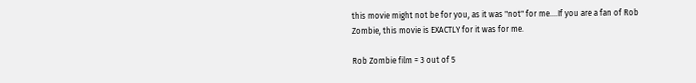this movie might not be for you, as it was "not" for me....If you are a fan of Rob Zombie, this movie is EXACTLY for it was for me.

Rob Zombie film = 3 out of 5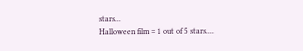stars...
Halloween film = 1 out of 5 stars....